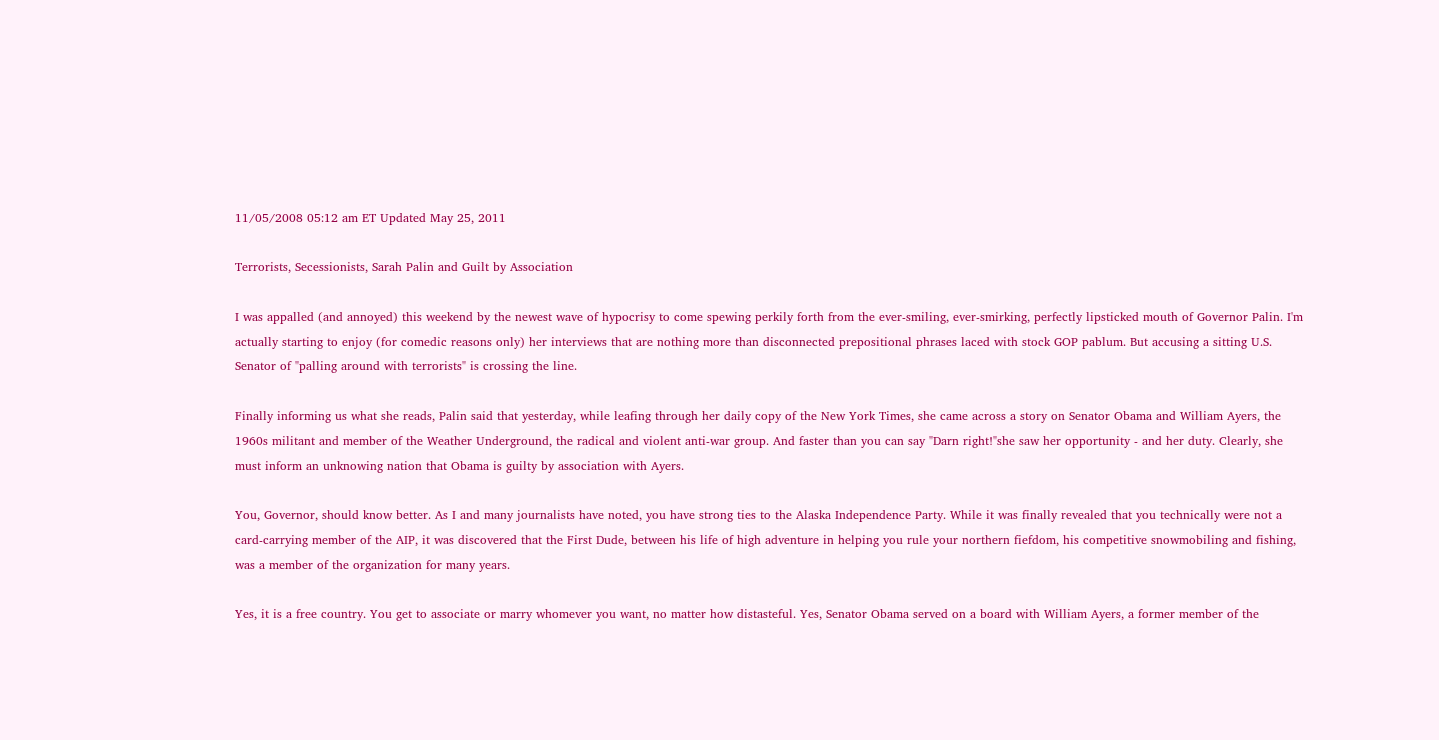11/05/2008 05:12 am ET Updated May 25, 2011

Terrorists, Secessionists, Sarah Palin and Guilt by Association

I was appalled (and annoyed) this weekend by the newest wave of hypocrisy to come spewing perkily forth from the ever-smiling, ever-smirking, perfectly lipsticked mouth of Governor Palin. I'm actually starting to enjoy (for comedic reasons only) her interviews that are nothing more than disconnected prepositional phrases laced with stock GOP pablum. But accusing a sitting U.S. Senator of "palling around with terrorists" is crossing the line.

Finally informing us what she reads, Palin said that yesterday, while leafing through her daily copy of the New York Times, she came across a story on Senator Obama and William Ayers, the 1960s militant and member of the Weather Underground, the radical and violent anti-war group. And faster than you can say "Darn right!"she saw her opportunity - and her duty. Clearly, she must inform an unknowing nation that Obama is guilty by association with Ayers.

You, Governor, should know better. As I and many journalists have noted, you have strong ties to the Alaska Independence Party. While it was finally revealed that you technically were not a card-carrying member of the AIP, it was discovered that the First Dude, between his life of high adventure in helping you rule your northern fiefdom, his competitive snowmobiling and fishing, was a member of the organization for many years.

Yes, it is a free country. You get to associate or marry whomever you want, no matter how distasteful. Yes, Senator Obama served on a board with William Ayers, a former member of the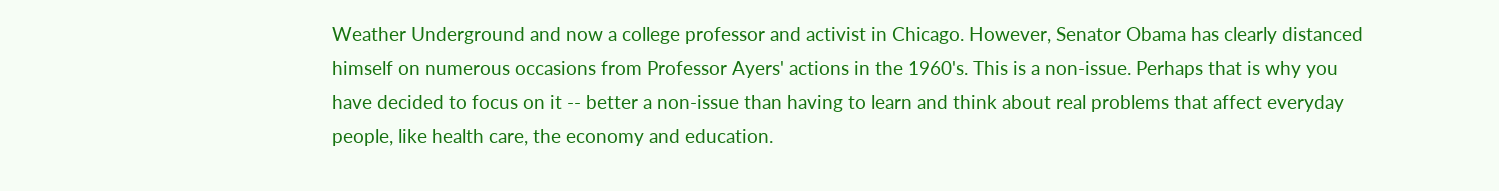Weather Underground and now a college professor and activist in Chicago. However, Senator Obama has clearly distanced himself on numerous occasions from Professor Ayers' actions in the 1960's. This is a non-issue. Perhaps that is why you have decided to focus on it -- better a non-issue than having to learn and think about real problems that affect everyday people, like health care, the economy and education.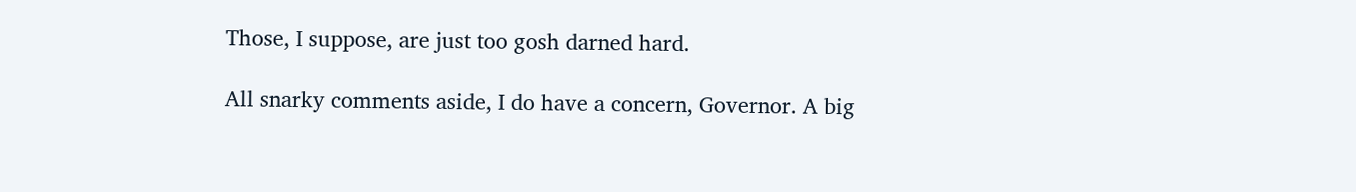Those, I suppose, are just too gosh darned hard.

All snarky comments aside, I do have a concern, Governor. A big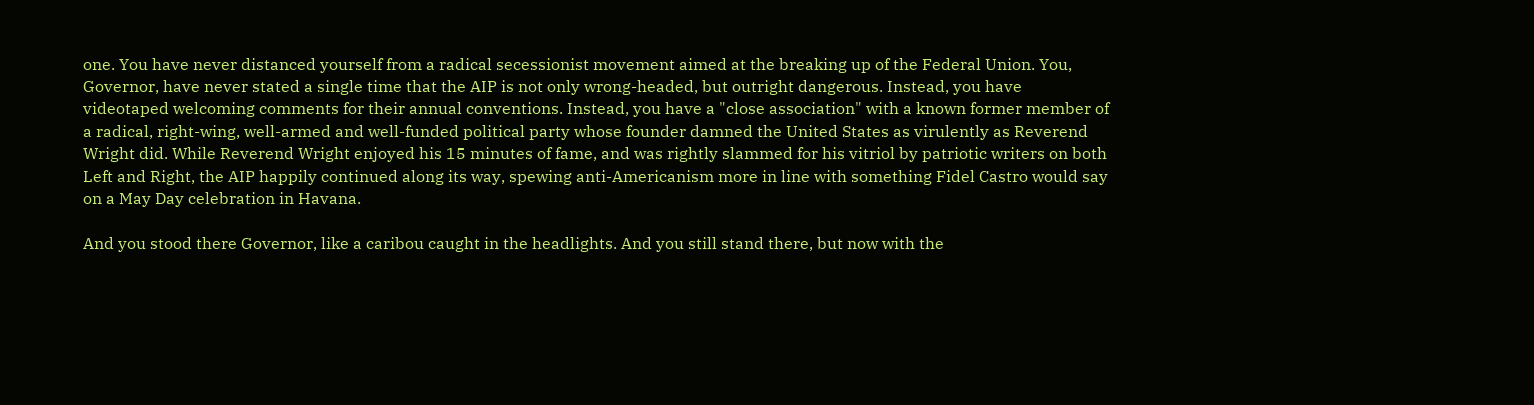one. You have never distanced yourself from a radical secessionist movement aimed at the breaking up of the Federal Union. You, Governor, have never stated a single time that the AIP is not only wrong-headed, but outright dangerous. Instead, you have videotaped welcoming comments for their annual conventions. Instead, you have a "close association" with a known former member of a radical, right-wing, well-armed and well-funded political party whose founder damned the United States as virulently as Reverend Wright did. While Reverend Wright enjoyed his 15 minutes of fame, and was rightly slammed for his vitriol by patriotic writers on both Left and Right, the AIP happily continued along its way, spewing anti-Americanism more in line with something Fidel Castro would say on a May Day celebration in Havana.

And you stood there Governor, like a caribou caught in the headlights. And you still stand there, but now with the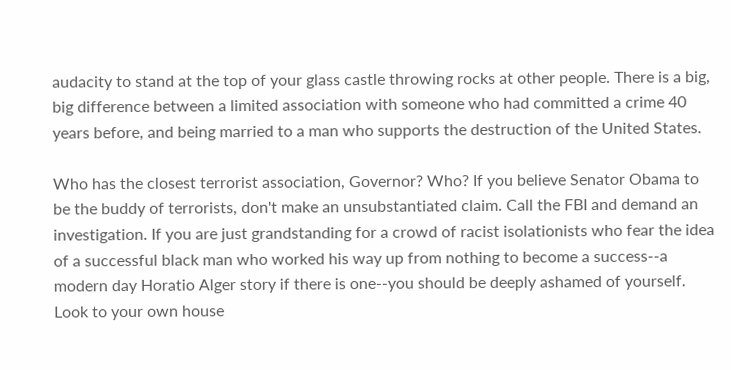audacity to stand at the top of your glass castle throwing rocks at other people. There is a big, big difference between a limited association with someone who had committed a crime 40 years before, and being married to a man who supports the destruction of the United States.

Who has the closest terrorist association, Governor? Who? If you believe Senator Obama to be the buddy of terrorists, don't make an unsubstantiated claim. Call the FBI and demand an investigation. If you are just grandstanding for a crowd of racist isolationists who fear the idea of a successful black man who worked his way up from nothing to become a success--a modern day Horatio Alger story if there is one--you should be deeply ashamed of yourself. Look to your own house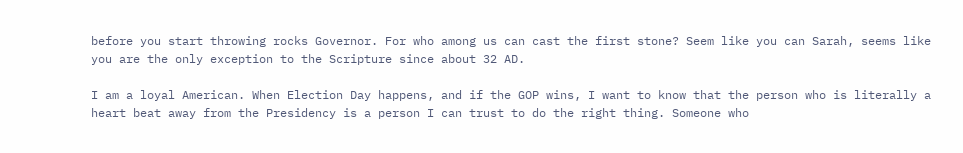before you start throwing rocks Governor. For who among us can cast the first stone? Seem like you can Sarah, seems like you are the only exception to the Scripture since about 32 AD.

I am a loyal American. When Election Day happens, and if the GOP wins, I want to know that the person who is literally a heart beat away from the Presidency is a person I can trust to do the right thing. Someone who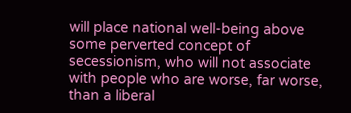will place national well-being above some perverted concept of secessionism, who will not associate with people who are worse, far worse, than a liberal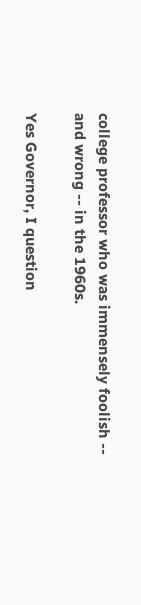college professor who was immensely foolish -- and wrong -- in the 1960s.

Yes Governor, I question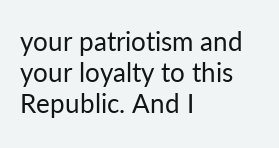your patriotism and your loyalty to this Republic. And I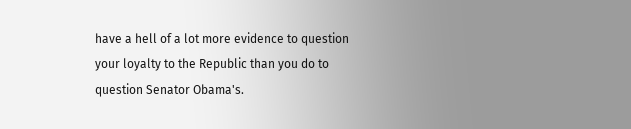have a hell of a lot more evidence to question your loyalty to the Republic than you do to question Senator Obama's.